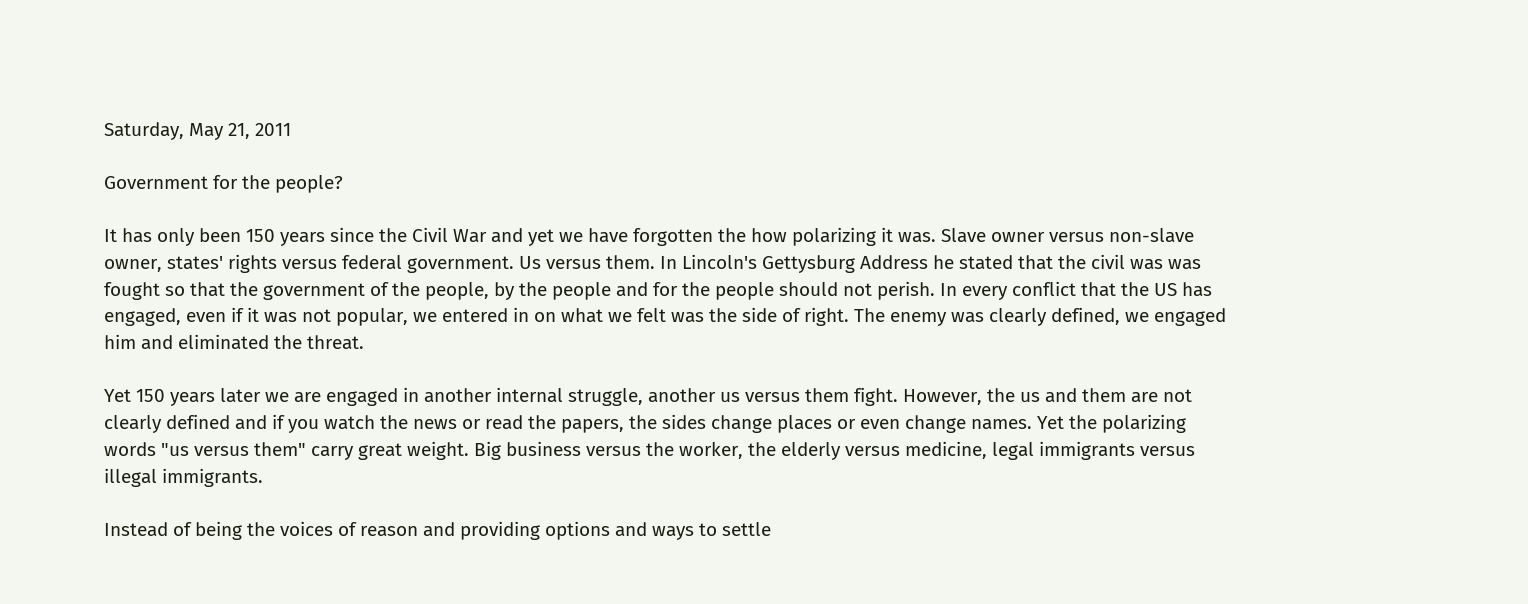Saturday, May 21, 2011

Government for the people?

It has only been 150 years since the Civil War and yet we have forgotten the how polarizing it was. Slave owner versus non-slave owner, states' rights versus federal government. Us versus them. In Lincoln's Gettysburg Address he stated that the civil was was fought so that the government of the people, by the people and for the people should not perish. In every conflict that the US has engaged, even if it was not popular, we entered in on what we felt was the side of right. The enemy was clearly defined, we engaged him and eliminated the threat.

Yet 150 years later we are engaged in another internal struggle, another us versus them fight. However, the us and them are not clearly defined and if you watch the news or read the papers, the sides change places or even change names. Yet the polarizing words "us versus them" carry great weight. Big business versus the worker, the elderly versus medicine, legal immigrants versus illegal immigrants.

Instead of being the voices of reason and providing options and ways to settle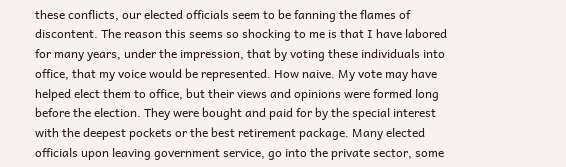these conflicts, our elected officials seem to be fanning the flames of discontent. The reason this seems so shocking to me is that I have labored for many years, under the impression, that by voting these individuals into office, that my voice would be represented. How naive. My vote may have helped elect them to office, but their views and opinions were formed long before the election. They were bought and paid for by the special interest with the deepest pockets or the best retirement package. Many elected officials upon leaving government service, go into the private sector, some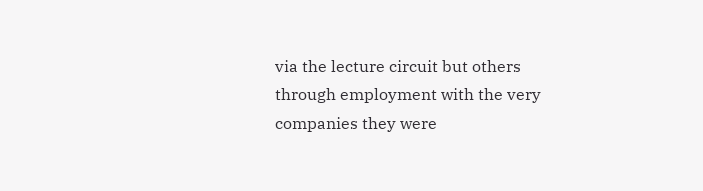via the lecture circuit but others through employment with the very companies they were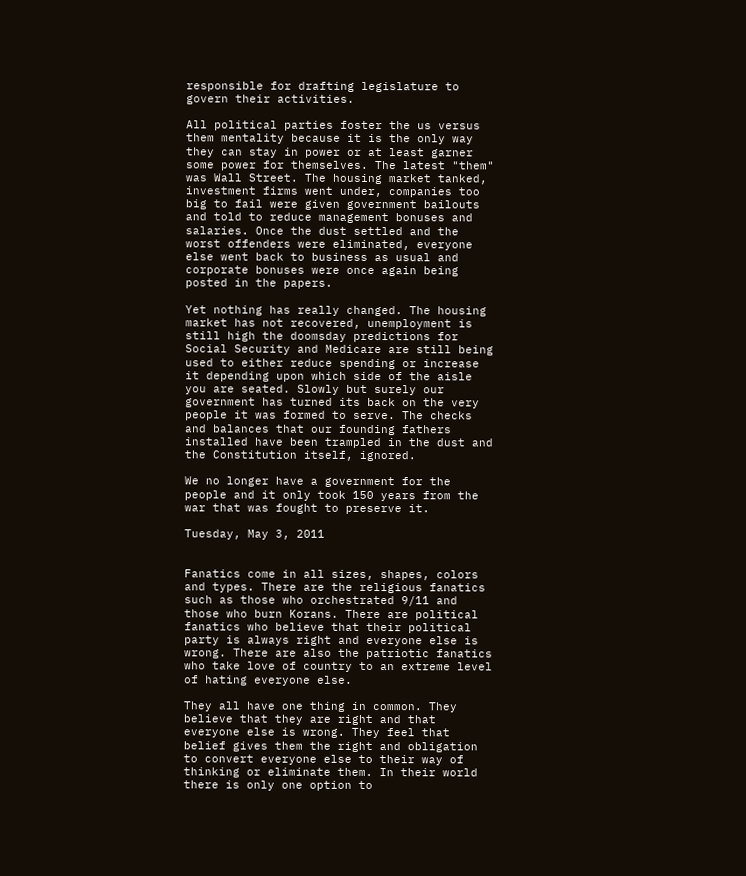responsible for drafting legislature to govern their activities.

All political parties foster the us versus them mentality because it is the only way they can stay in power or at least garner some power for themselves. The latest "them" was Wall Street. The housing market tanked, investment firms went under, companies too big to fail were given government bailouts and told to reduce management bonuses and salaries. Once the dust settled and the worst offenders were eliminated, everyone else went back to business as usual and corporate bonuses were once again being posted in the papers.

Yet nothing has really changed. The housing market has not recovered, unemployment is still high the doomsday predictions for Social Security and Medicare are still being used to either reduce spending or increase it depending upon which side of the aisle you are seated. Slowly but surely our government has turned its back on the very people it was formed to serve. The checks and balances that our founding fathers installed have been trampled in the dust and the Constitution itself, ignored.

We no longer have a government for the people and it only took 150 years from the war that was fought to preserve it.

Tuesday, May 3, 2011


Fanatics come in all sizes, shapes, colors and types. There are the religious fanatics such as those who orchestrated 9/11 and those who burn Korans. There are political fanatics who believe that their political party is always right and everyone else is wrong. There are also the patriotic fanatics who take love of country to an extreme level of hating everyone else.

They all have one thing in common. They believe that they are right and that everyone else is wrong. They feel that belief gives them the right and obligation to convert everyone else to their way of thinking or eliminate them. In their world there is only one option to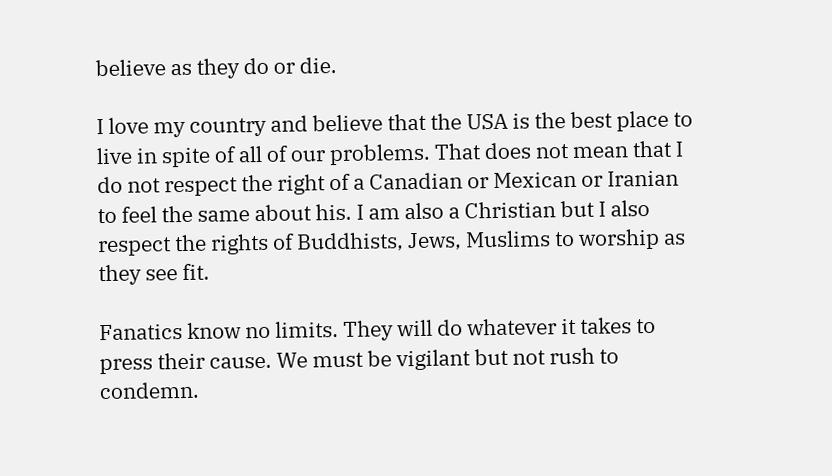believe as they do or die.

I love my country and believe that the USA is the best place to live in spite of all of our problems. That does not mean that I do not respect the right of a Canadian or Mexican or Iranian to feel the same about his. I am also a Christian but I also respect the rights of Buddhists, Jews, Muslims to worship as they see fit.

Fanatics know no limits. They will do whatever it takes to press their cause. We must be vigilant but not rush to condemn.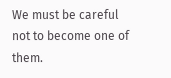We must be careful not to become one of them.